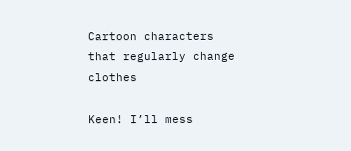Cartoon characters that regularly change clothes

Keen! I’ll mess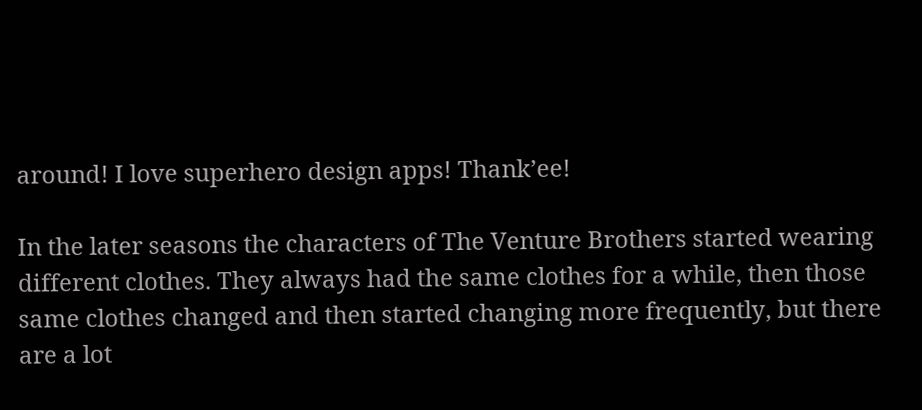around! I love superhero design apps! Thank’ee!

In the later seasons the characters of The Venture Brothers started wearing different clothes. They always had the same clothes for a while, then those same clothes changed and then started changing more frequently, but there are a lot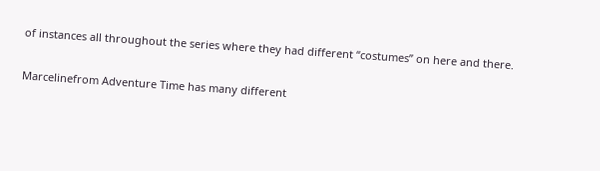of instances all throughout the series where they had different “costumes” on here and there.

Marcelinefrom Adventure Time has many different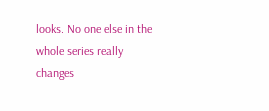looks. No one else in the whole series really changes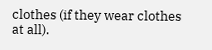clothes (if they wear clothes at all).